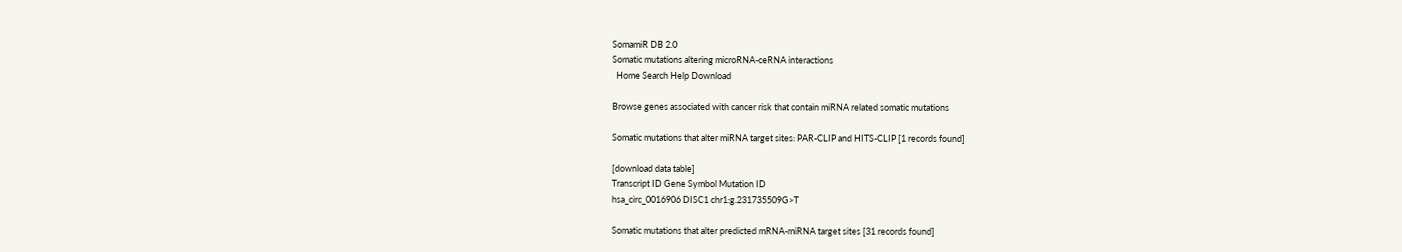SomamiR DB 2.0
Somatic mutations altering microRNA-ceRNA interactions
  Home Search Help Download

Browse genes associated with cancer risk that contain miRNA related somatic mutations

Somatic mutations that alter miRNA target sites: PAR-CLIP and HITS-CLIP [1 records found]

[download data table]
Transcript ID Gene Symbol Mutation ID
hsa_circ_0016906 DISC1 chr1:g.231735509G>T

Somatic mutations that alter predicted mRNA-miRNA target sites [31 records found]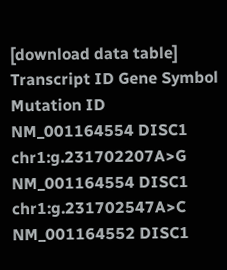[download data table]
Transcript ID Gene Symbol Mutation ID
NM_001164554 DISC1 chr1:g.231702207A>G
NM_001164554 DISC1 chr1:g.231702547A>C
NM_001164552 DISC1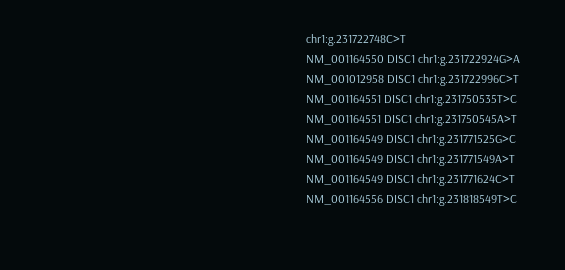chr1:g.231722748C>T
NM_001164550 DISC1 chr1:g.231722924G>A
NM_001012958 DISC1 chr1:g.231722996C>T
NM_001164551 DISC1 chr1:g.231750535T>C
NM_001164551 DISC1 chr1:g.231750545A>T
NM_001164549 DISC1 chr1:g.231771525G>C
NM_001164549 DISC1 chr1:g.231771549A>T
NM_001164549 DISC1 chr1:g.231771624C>T
NM_001164556 DISC1 chr1:g.231818549T>C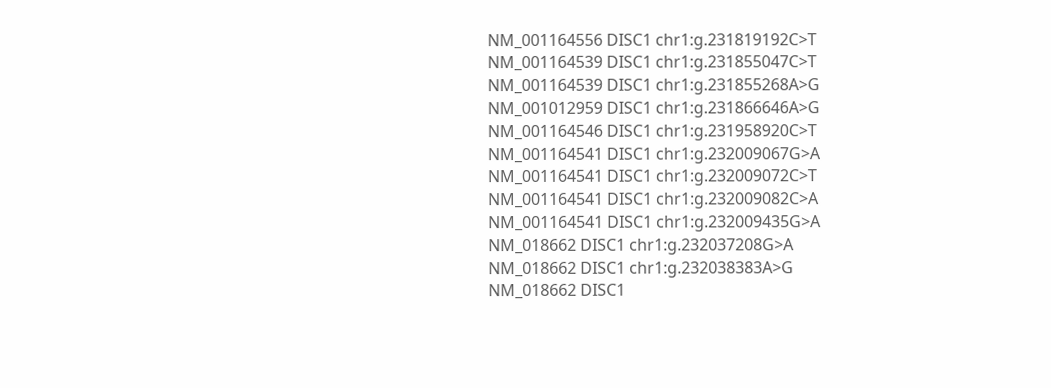NM_001164556 DISC1 chr1:g.231819192C>T
NM_001164539 DISC1 chr1:g.231855047C>T
NM_001164539 DISC1 chr1:g.231855268A>G
NM_001012959 DISC1 chr1:g.231866646A>G
NM_001164546 DISC1 chr1:g.231958920C>T
NM_001164541 DISC1 chr1:g.232009067G>A
NM_001164541 DISC1 chr1:g.232009072C>T
NM_001164541 DISC1 chr1:g.232009082C>A
NM_001164541 DISC1 chr1:g.232009435G>A
NM_018662 DISC1 chr1:g.232037208G>A
NM_018662 DISC1 chr1:g.232038383A>G
NM_018662 DISC1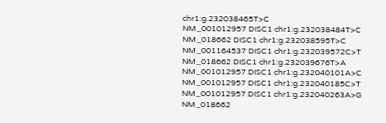chr1:g.232038465T>C
NM_001012957 DISC1 chr1:g.232038484T>C
NM_018662 DISC1 chr1:g.232038595T>C
NM_001164537 DISC1 chr1:g.232039572C>T
NM_018662 DISC1 chr1:g.232039676T>A
NM_001012957 DISC1 chr1:g.232040101A>C
NM_001012957 DISC1 chr1:g.232040185C>T
NM_001012957 DISC1 chr1:g.232040263A>G
NM_018662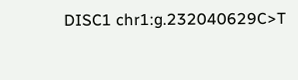DISC1 chr1:g.232040629C>T